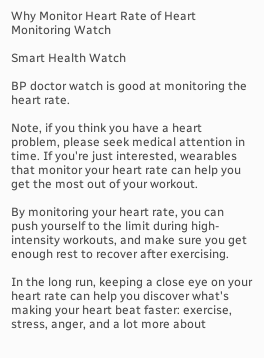Why Monitor Heart Rate of Heart Monitoring Watch

Smart Health Watch

BP doctor watch is good at monitoring the heart rate.

Note, if you think you have a heart problem, please seek medical attention in time. If you're just interested, wearables that monitor your heart rate can help you get the most out of your workout.

By monitoring your heart rate, you can push yourself to the limit during high-intensity workouts, and make sure you get enough rest to recover after exercising.

In the long run, keeping a close eye on your heart rate can help you discover what's making your heart beat faster: exercise, stress, anger, and a lot more about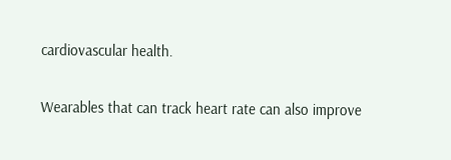cardiovascular health.

Wearables that can track heart rate can also improve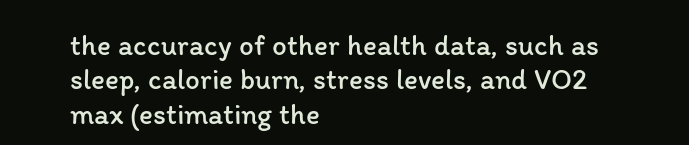the accuracy of other health data, such as sleep, calorie burn, stress levels, and VO2 max (estimating the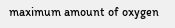maximum amount of oxygen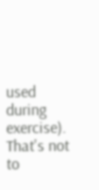used during exercise). That's not to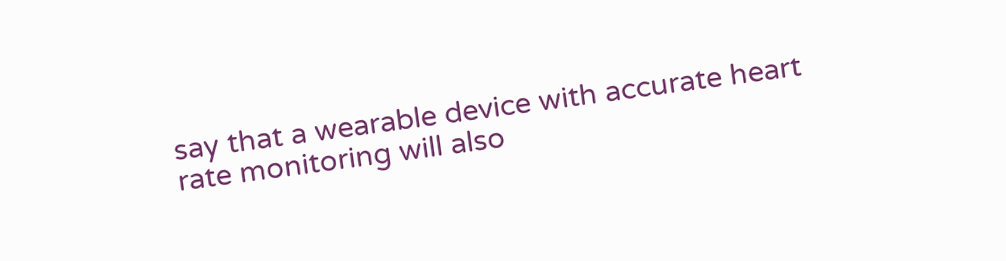say that a wearable device with accurate heart rate monitoring will also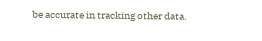be accurate in tracking other data.